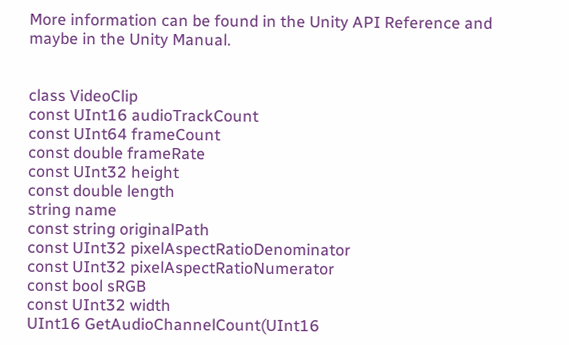More information can be found in the Unity API Reference and maybe in the Unity Manual.


class VideoClip
const UInt16 audioTrackCount
const UInt64 frameCount
const double frameRate
const UInt32 height
const double length
string name
const string originalPath
const UInt32 pixelAspectRatioDenominator
const UInt32 pixelAspectRatioNumerator
const bool sRGB
const UInt32 width
UInt16 GetAudioChannelCount(UInt16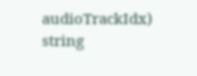audioTrackIdx)
string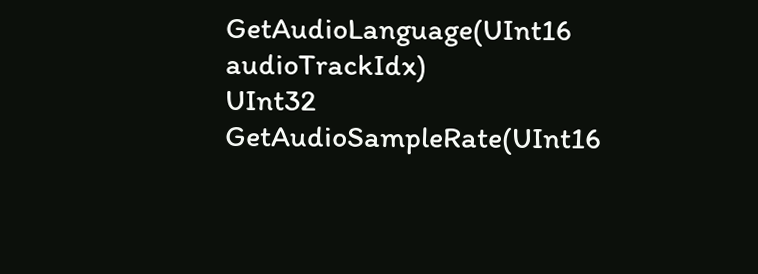GetAudioLanguage(UInt16 audioTrackIdx)
UInt32 GetAudioSampleRate(UInt16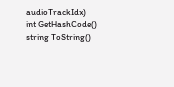audioTrackIdx)
int GetHashCode()
string ToString()